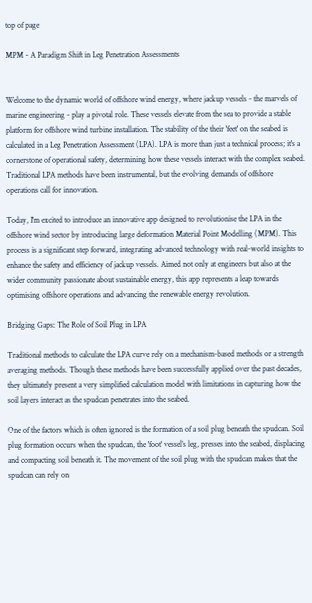top of page

MPM - A Paradigm Shift in Leg Penetration Assessments


Welcome to the dynamic world of offshore wind energy, where jackup vessels - the marvels of marine engineering - play a pivotal role. These vessels elevate from the sea to provide a stable platform for offshore wind turbine installation. The stability of the their 'feet' on the seabed is calculated in a Leg Penetration Assessment (LPA). LPA is more than just a technical process; it's a cornerstone of operational safety, determining how these vessels interact with the complex seabed. Traditional LPA methods have been instrumental, but the evolving demands of offshore operations call for innovation.

Today, I'm excited to introduce an innovative app designed to revolutionise the LPA in the offshore wind sector by introducing large deformation Material Point Modelling (MPM). This process is a significant step forward, integrating advanced technology with real-world insights to enhance the safety and efficiency of jackup vessels. Aimed not only at engineers but also at the wider community passionate about sustainable energy, this app represents a leap towards optimising offshore operations and advancing the renewable energy revolution.

Bridging Gaps: The Role of Soil Plug in LPA

Traditional methods to calculate the LPA curve rely on a mechanism-based methods or a strength averaging methods. Though these methods have been successfully applied over the past decades, they ultimately present a very simplified calculation model with limitations in capturing how the soil layers interact as the spudcan penetrates into the seabed.

One of the factors which is often ignored is the formation of a soil plug beneath the spudcan. Soil plug formation occurs when the spudcan, the 'foot' vessel’s leg, presses into the seabed, displacing and compacting soil beneath it. The movement of the soil plug with the spudcan makes that the spudcan can rely on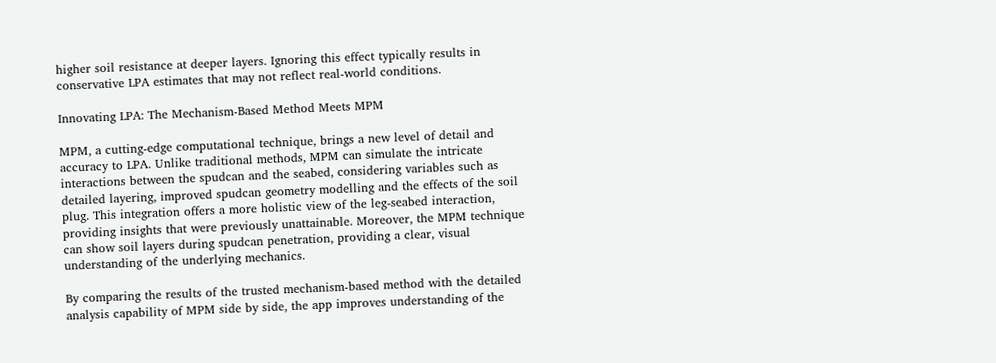higher soil resistance at deeper layers. Ignoring this effect typically results in conservative LPA estimates that may not reflect real-world conditions.

Innovating LPA: The Mechanism-Based Method Meets MPM

MPM, a cutting-edge computational technique, brings a new level of detail and accuracy to LPA. Unlike traditional methods, MPM can simulate the intricate interactions between the spudcan and the seabed, considering variables such as detailed layering, improved spudcan geometry modelling and the effects of the soil plug. This integration offers a more holistic view of the leg-seabed interaction, providing insights that were previously unattainable. Moreover, the MPM technique can show soil layers during spudcan penetration, providing a clear, visual understanding of the underlying mechanics.

By comparing the results of the trusted mechanism-based method with the detailed analysis capability of MPM side by side, the app improves understanding of the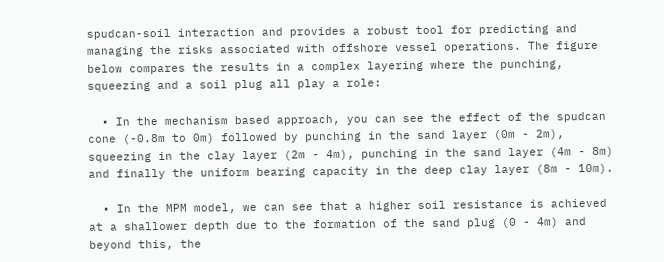spudcan-soil interaction and provides a robust tool for predicting and managing the risks associated with offshore vessel operations. The figure below compares the results in a complex layering where the punching, squeezing and a soil plug all play a role:

  • In the mechanism based approach, you can see the effect of the spudcan cone (-0.8m to 0m) followed by punching in the sand layer (0m - 2m), squeezing in the clay layer (2m - 4m), punching in the sand layer (4m - 8m) and finally the uniform bearing capacity in the deep clay layer (8m - 10m).

  • In the MPM model, we can see that a higher soil resistance is achieved at a shallower depth due to the formation of the sand plug (0 - 4m) and beyond this, the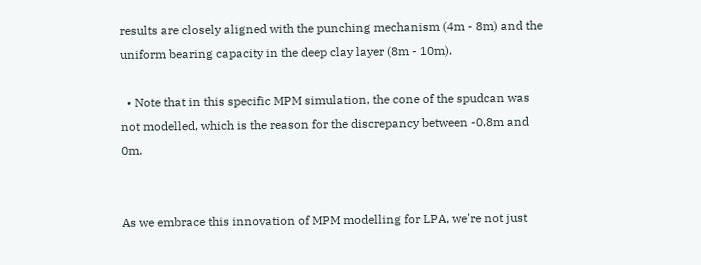results are closely aligned with the punching mechanism (4m - 8m) and the uniform bearing capacity in the deep clay layer (8m - 10m).

  • Note that in this specific MPM simulation, the cone of the spudcan was not modelled, which is the reason for the discrepancy between -0.8m and 0m.


As we embrace this innovation of MPM modelling for LPA, we're not just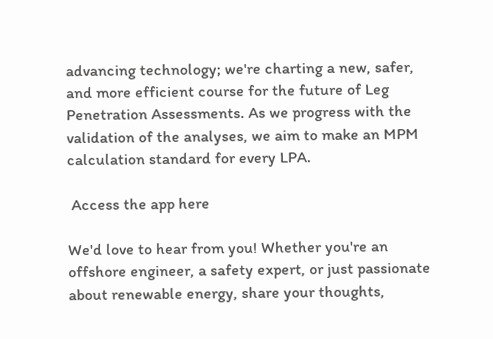advancing technology; we're charting a new, safer, and more efficient course for the future of Leg Penetration Assessments. As we progress with the validation of the analyses, we aim to make an MPM calculation standard for every LPA.

 Access the app here

We'd love to hear from you! Whether you're an offshore engineer, a safety expert, or just passionate about renewable energy, share your thoughts,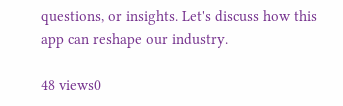questions, or insights. Let's discuss how this app can reshape our industry.

48 views0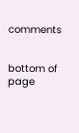comments


bottom of page